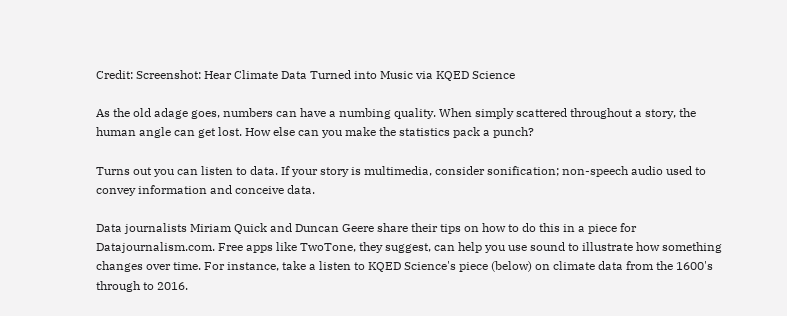Credit: Screenshot: Hear Climate Data Turned into Music via KQED Science

As the old adage goes, numbers can have a numbing quality. When simply scattered throughout a story, the human angle can get lost. How else can you make the statistics pack a punch?

Turns out you can listen to data. If your story is multimedia, consider sonification; non-speech audio used to convey information and conceive data.

Data journalists Miriam Quick and Duncan Geere share their tips on how to do this in a piece for Datajournalism.com. Free apps like TwoTone, they suggest, can help you use sound to illustrate how something changes over time. For instance, take a listen to KQED Science's piece (below) on climate data from the 1600's through to 2016.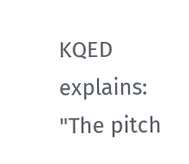KQED explains: "The pitch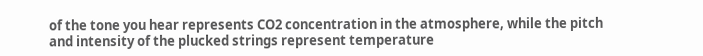of the tone you hear represents CO2 concentration in the atmosphere, while the pitch and intensity of the plucked strings represent temperature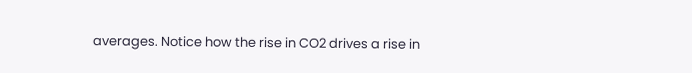averages. Notice how the rise in CO2 drives a rise in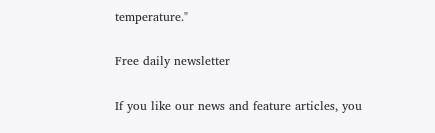temperature."

Free daily newsletter

If you like our news and feature articles, you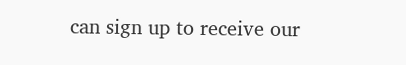can sign up to receive our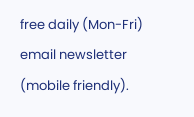free daily (Mon-Fri) email newsletter (mobile friendly).